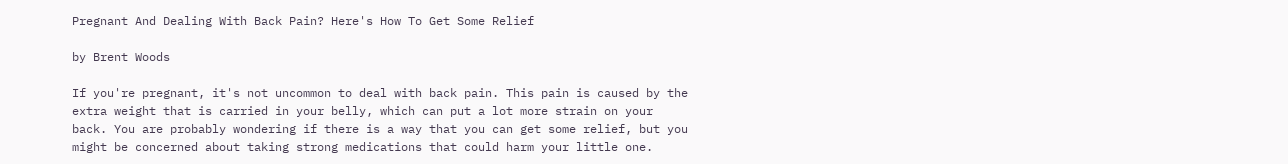Pregnant And Dealing With Back Pain? Here's How To Get Some Relief

by Brent Woods

If you're pregnant, it's not uncommon to deal with back pain. This pain is caused by the extra weight that is carried in your belly, which can put a lot more strain on your back. You are probably wondering if there is a way that you can get some relief, but you might be concerned about taking strong medications that could harm your little one.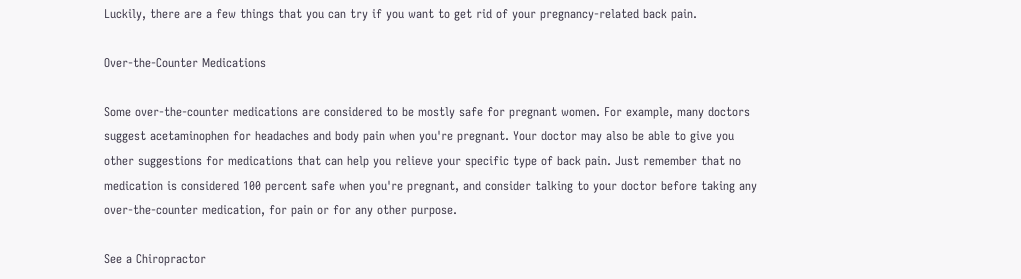Luckily, there are a few things that you can try if you want to get rid of your pregnancy-related back pain.

Over-the-Counter Medications

Some over-the-counter medications are considered to be mostly safe for pregnant women. For example, many doctors suggest acetaminophen for headaches and body pain when you're pregnant. Your doctor may also be able to give you other suggestions for medications that can help you relieve your specific type of back pain. Just remember that no medication is considered 100 percent safe when you're pregnant, and consider talking to your doctor before taking any over-the-counter medication, for pain or for any other purpose.

See a Chiropractor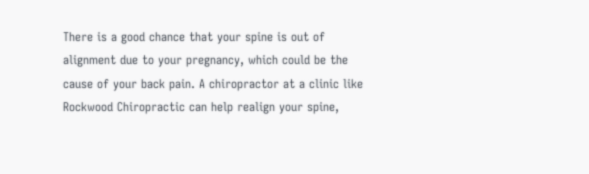There is a good chance that your spine is out of alignment due to your pregnancy, which could be the cause of your back pain. A chiropractor at a clinic like Rockwood Chiropractic can help realign your spine,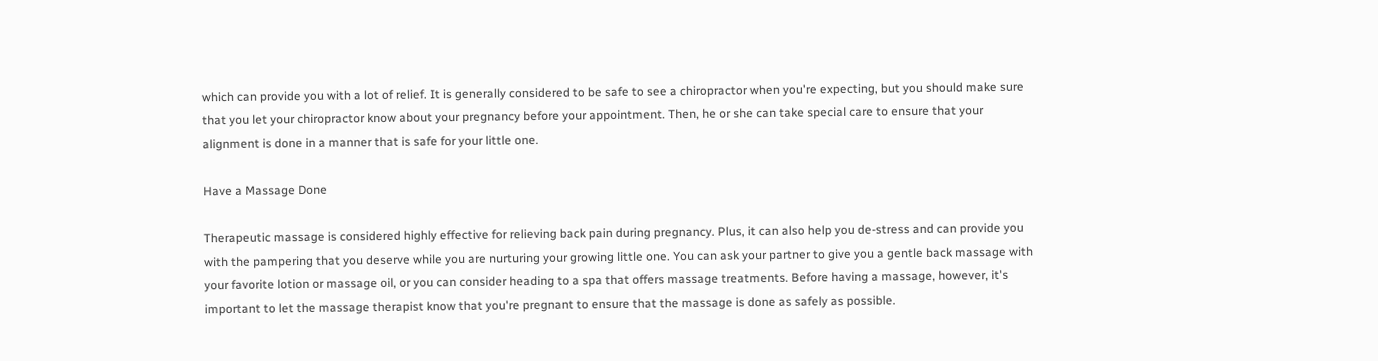which can provide you with a lot of relief. It is generally considered to be safe to see a chiropractor when you're expecting, but you should make sure that you let your chiropractor know about your pregnancy before your appointment. Then, he or she can take special care to ensure that your alignment is done in a manner that is safe for your little one.

Have a Massage Done

Therapeutic massage is considered highly effective for relieving back pain during pregnancy. Plus, it can also help you de-stress and can provide you with the pampering that you deserve while you are nurturing your growing little one. You can ask your partner to give you a gentle back massage with your favorite lotion or massage oil, or you can consider heading to a spa that offers massage treatments. Before having a massage, however, it's important to let the massage therapist know that you're pregnant to ensure that the massage is done as safely as possible.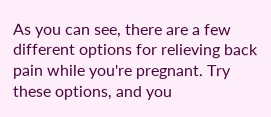As you can see, there are a few different options for relieving back pain while you're pregnant. Try these options, and you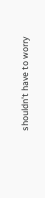shouldn't have to worry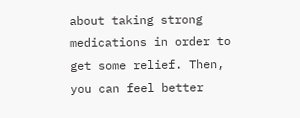about taking strong medications in order to get some relief. Then, you can feel better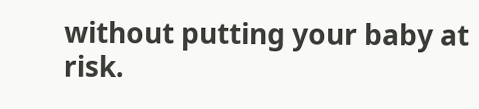without putting your baby at risk.